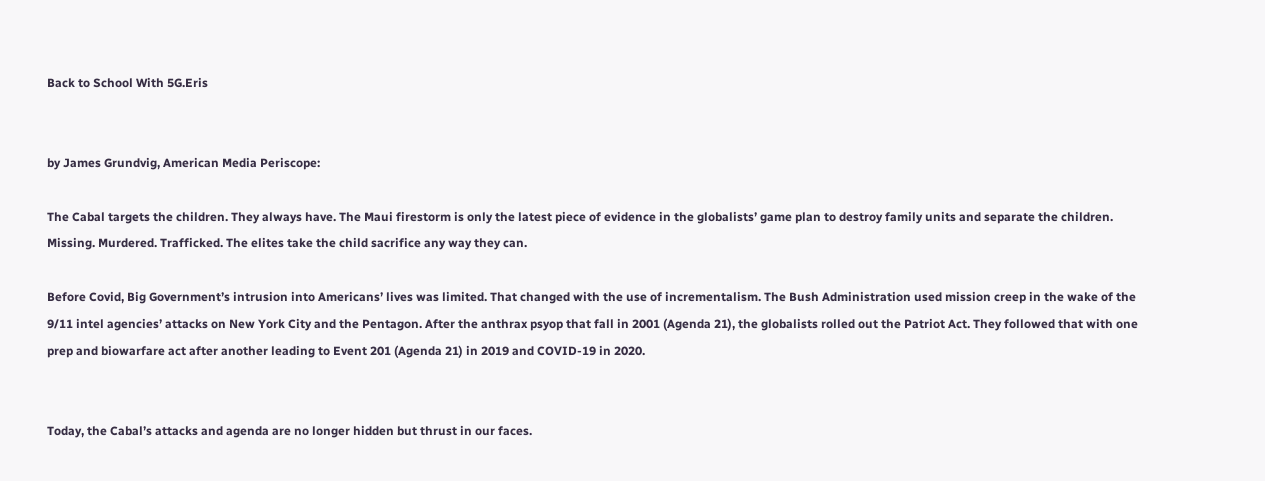Back to School With 5G.Eris


by James Grundvig, American Media Periscope:

The Cabal targets the children. They always have. The Maui firestorm is only the latest piece of evidence in the globalists’ game plan to destroy family units and separate the children. Missing. Murdered. Trafficked. The elites take the child sacrifice any way they can.

Before Covid, Big Government’s intrusion into Americans’ lives was limited. That changed with the use of incrementalism. The Bush Administration used mission creep in the wake of the 9/11 intel agencies’ attacks on New York City and the Pentagon. After the anthrax psyop that fall in 2001 (Agenda 21), the globalists rolled out the Patriot Act. They followed that with one prep and biowarfare act after another leading to Event 201 (Agenda 21) in 2019 and COVID-19 in 2020.


Today, the Cabal’s attacks and agenda are no longer hidden but thrust in our faces.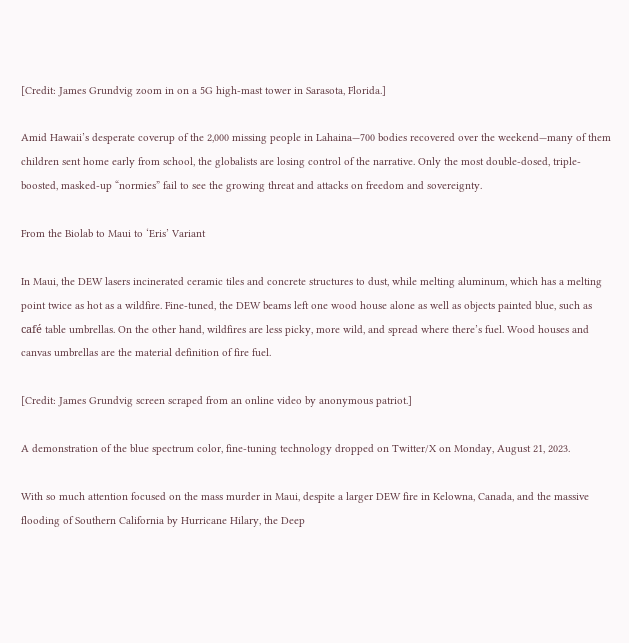[Credit: James Grundvig zoom in on a 5G high-mast tower in Sarasota, Florida.]

Amid Hawaii’s desperate coverup of the 2,000 missing people in Lahaina—700 bodies recovered over the weekend—many of them children sent home early from school, the globalists are losing control of the narrative. Only the most double-dosed, triple-boosted, masked-up “normies” fail to see the growing threat and attacks on freedom and sovereignty.

From the Biolab to Maui to ‘Eris’ Variant

In Maui, the DEW lasers incinerated ceramic tiles and concrete structures to dust, while melting aluminum, which has a melting point twice as hot as a wildfire. Fine-tuned, the DEW beams left one wood house alone as well as objects painted blue, such as café table umbrellas. On the other hand, wildfires are less picky, more wild, and spread where there’s fuel. Wood houses and canvas umbrellas are the material definition of fire fuel.

[Credit: James Grundvig screen scraped from an online video by anonymous patriot.]

A demonstration of the blue spectrum color, fine-tuning technology dropped on Twitter/X on Monday, August 21, 2023.

With so much attention focused on the mass murder in Maui, despite a larger DEW fire in Kelowna, Canada, and the massive flooding of Southern California by Hurricane Hilary, the Deep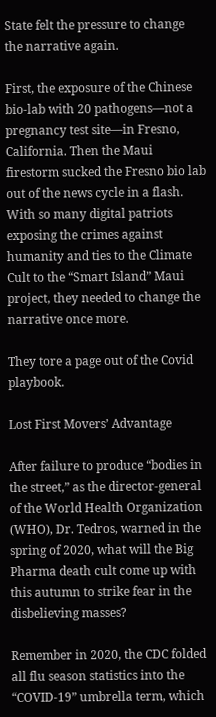State felt the pressure to change the narrative again.

First, the exposure of the Chinese bio-lab with 20 pathogens—not a pregnancy test site—in Fresno, California. Then the Maui firestorm sucked the Fresno bio lab out of the news cycle in a flash. With so many digital patriots exposing the crimes against humanity and ties to the Climate Cult to the “Smart Island” Maui project, they needed to change the narrative once more.

They tore a page out of the Covid playbook.

Lost First Movers’ Advantage

After failure to produce “bodies in the street,” as the director-general of the World Health Organization (WHO), Dr. Tedros, warned in the spring of 2020, what will the Big Pharma death cult come up with this autumn to strike fear in the disbelieving masses?

Remember in 2020, the CDC folded all flu season statistics into the “COVID-19” umbrella term, which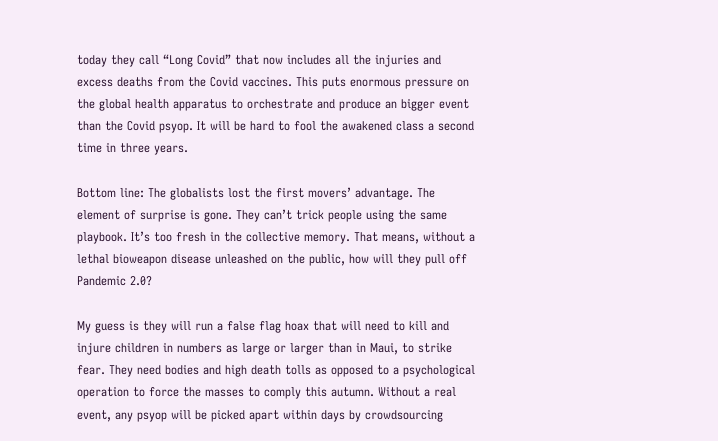today they call “Long Covid” that now includes all the injuries and excess deaths from the Covid vaccines. This puts enormous pressure on the global health apparatus to orchestrate and produce an bigger event than the Covid psyop. It will be hard to fool the awakened class a second time in three years.

Bottom line: The globalists lost the first movers’ advantage. The element of surprise is gone. They can’t trick people using the same playbook. It’s too fresh in the collective memory. That means, without a lethal bioweapon disease unleashed on the public, how will they pull off Pandemic 2.0?

My guess is they will run a false flag hoax that will need to kill and injure children in numbers as large or larger than in Maui, to strike fear. They need bodies and high death tolls as opposed to a psychological operation to force the masses to comply this autumn. Without a real event, any psyop will be picked apart within days by crowdsourcing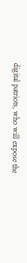digital patriots, who will expose the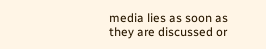media lies as soon as they are discussed or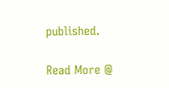published.

Read More @